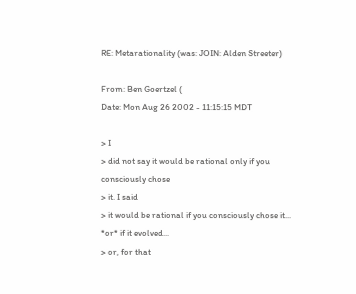RE: Metarationality (was: JOIN: Alden Streeter)

From: Ben Goertzel (
Date: Mon Aug 26 2002 - 11:15:15 MDT

> I
> did not say it would be rational only if you consciously chose
> it. I said
> it would be rational if you consciously chose it... *or* if it evolved...
> or, for that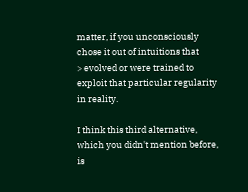matter, if you unconsciously chose it out of intuitions that
> evolved or were trained to exploit that particular regularity in reality.

I think this third alternative, which you didn't mention before, is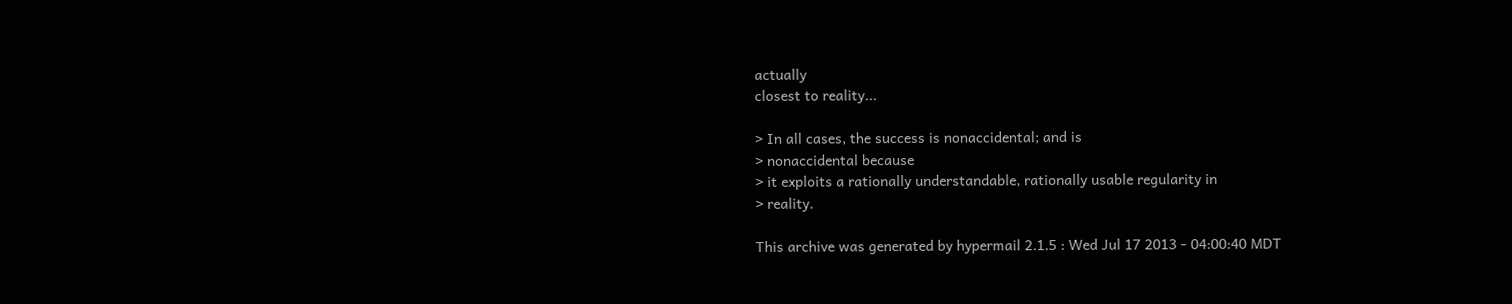actually
closest to reality...

> In all cases, the success is nonaccidental; and is
> nonaccidental because
> it exploits a rationally understandable, rationally usable regularity in
> reality.

This archive was generated by hypermail 2.1.5 : Wed Jul 17 2013 - 04:00:40 MDT